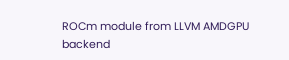ROCm module from LLVM AMDGPU backend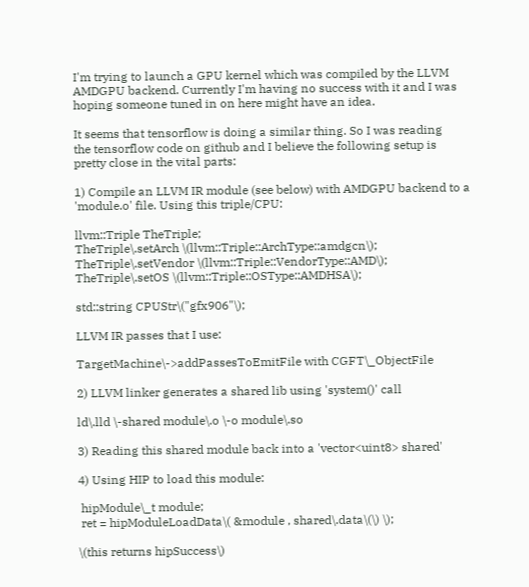I'm trying to launch a GPU kernel which was compiled by the LLVM
AMDGPU backend. Currently I'm having no success with it and I was
hoping someone tuned in on here might have an idea.

It seems that tensorflow is doing a similar thing. So I was reading
the tensorflow code on github and I believe the following setup is
pretty close in the vital parts:

1) Compile an LLVM IR module (see below) with AMDGPU backend to a
'module.o' file. Using this triple/CPU:

llvm::Triple TheTriple;
TheTriple\.setArch \(llvm::Triple::ArchType::amdgcn\);
TheTriple\.setVendor \(llvm::Triple::VendorType::AMD\);
TheTriple\.setOS \(llvm::Triple::OSType::AMDHSA\);

std::string CPUStr\("gfx906"\);

LLVM IR passes that I use:

TargetMachine\->addPassesToEmitFile with CGFT\_ObjectFile

2) LLVM linker generates a shared lib using 'system()' call

ld\.lld \-shared module\.o \-o module\.so

3) Reading this shared module back into a 'vector<uint8> shared'

4) Using HIP to load this module:

 hipModule\_t module;
 ret = hipModuleLoadData\( &module , shared\.data\(\) \);

\(this returns hipSuccess\)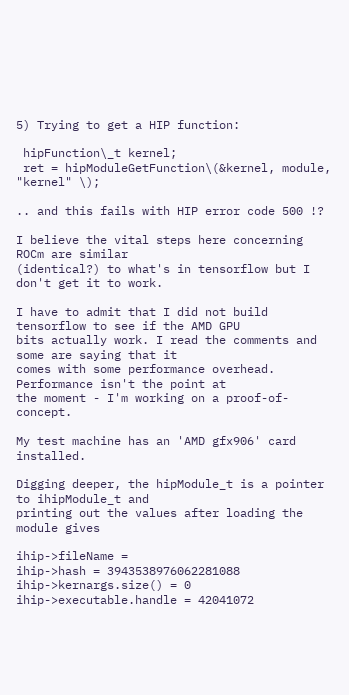5) Trying to get a HIP function:

 hipFunction\_t kernel;
 ret = hipModuleGetFunction\(&kernel, module, "kernel" \);

.. and this fails with HIP error code 500 !?

I believe the vital steps here concerning ROCm are similar
(identical?) to what's in tensorflow but I don't get it to work.

I have to admit that I did not build tensorflow to see if the AMD GPU
bits actually work. I read the comments and some are saying that it
comes with some performance overhead. Performance isn't the point at
the moment - I'm working on a proof-of-concept.

My test machine has an 'AMD gfx906' card installed.

Digging deeper, the hipModule_t is a pointer to ihipModule_t and
printing out the values after loading the module gives

ihip->fileName =
ihip->hash = 3943538976062281088
ihip->kernargs.size() = 0
ihip->executable.handle = 42041072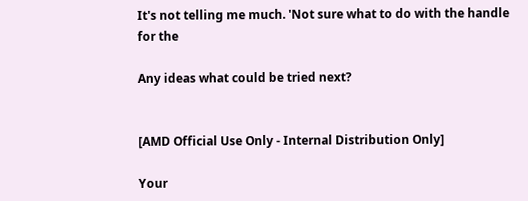It's not telling me much. 'Not sure what to do with the handle for the

Any ideas what could be tried next?


[AMD Official Use Only - Internal Distribution Only]

Your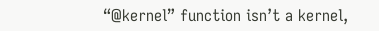“@kernel” function isn’t a kernel,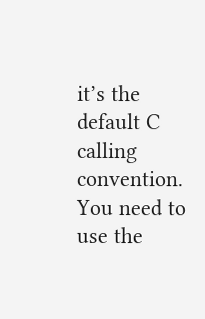it’s the default C calling convention. You need to use the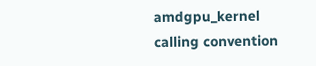amdgpu_kernel calling convention